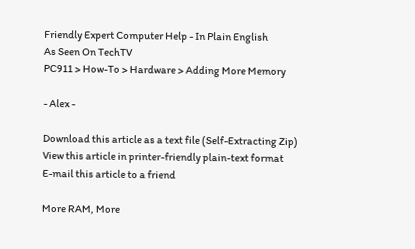Friendly Expert Computer Help - In Plain English
As Seen On TechTV
PC911 > How-To > Hardware > Adding More Memory

- Alex -

Download this article as a text file (Self-Extracting Zip)
View this article in printer-friendly plain-text format
E-mail this article to a friend

More RAM, More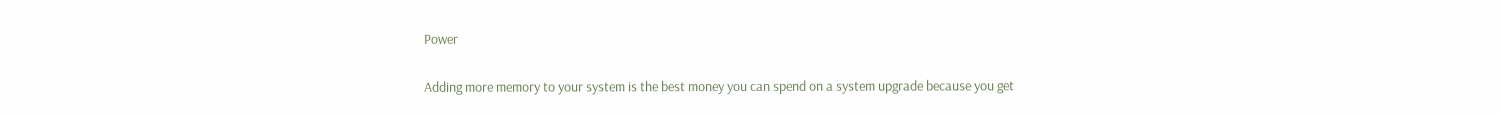Power

Adding more memory to your system is the best money you can spend on a system upgrade because you get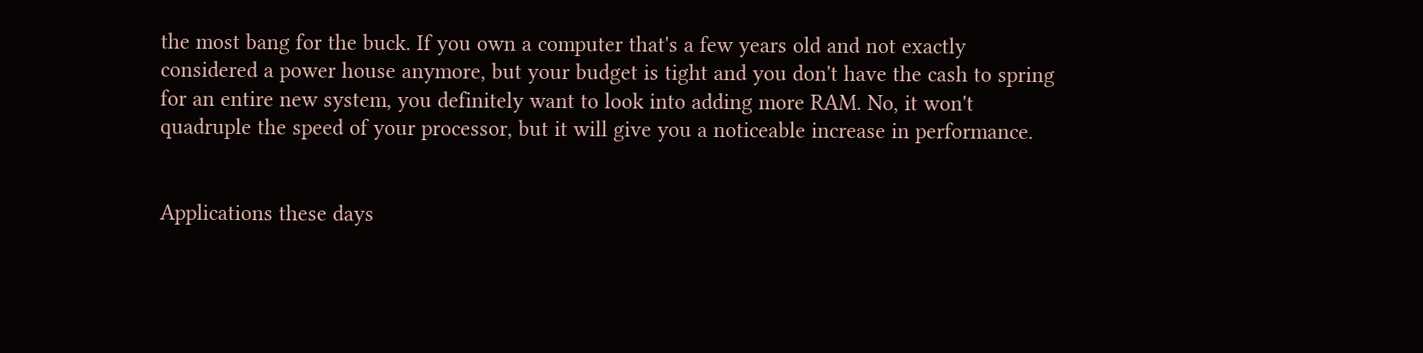the most bang for the buck. If you own a computer that's a few years old and not exactly considered a power house anymore, but your budget is tight and you don't have the cash to spring for an entire new system, you definitely want to look into adding more RAM. No, it won't quadruple the speed of your processor, but it will give you a noticeable increase in performance.


Applications these days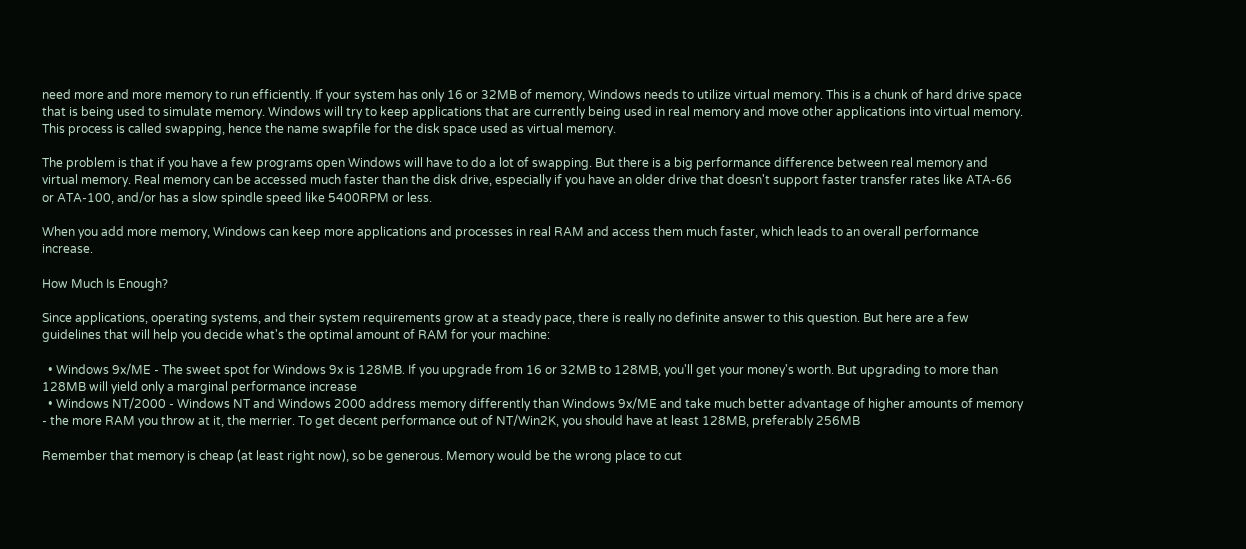need more and more memory to run efficiently. If your system has only 16 or 32MB of memory, Windows needs to utilize virtual memory. This is a chunk of hard drive space that is being used to simulate memory. Windows will try to keep applications that are currently being used in real memory and move other applications into virtual memory. This process is called swapping, hence the name swapfile for the disk space used as virtual memory.

The problem is that if you have a few programs open Windows will have to do a lot of swapping. But there is a big performance difference between real memory and virtual memory. Real memory can be accessed much faster than the disk drive, especially if you have an older drive that doesn't support faster transfer rates like ATA-66 or ATA-100, and/or has a slow spindle speed like 5400RPM or less.

When you add more memory, Windows can keep more applications and processes in real RAM and access them much faster, which leads to an overall performance increase.

How Much Is Enough?

Since applications, operating systems, and their system requirements grow at a steady pace, there is really no definite answer to this question. But here are a few guidelines that will help you decide what's the optimal amount of RAM for your machine:

  • Windows 9x/ME - The sweet spot for Windows 9x is 128MB. If you upgrade from 16 or 32MB to 128MB, you'll get your money's worth. But upgrading to more than 128MB will yield only a marginal performance increase
  • Windows NT/2000 - Windows NT and Windows 2000 address memory differently than Windows 9x/ME and take much better advantage of higher amounts of memory - the more RAM you throw at it, the merrier. To get decent performance out of NT/Win2K, you should have at least 128MB, preferably 256MB

Remember that memory is cheap (at least right now), so be generous. Memory would be the wrong place to cut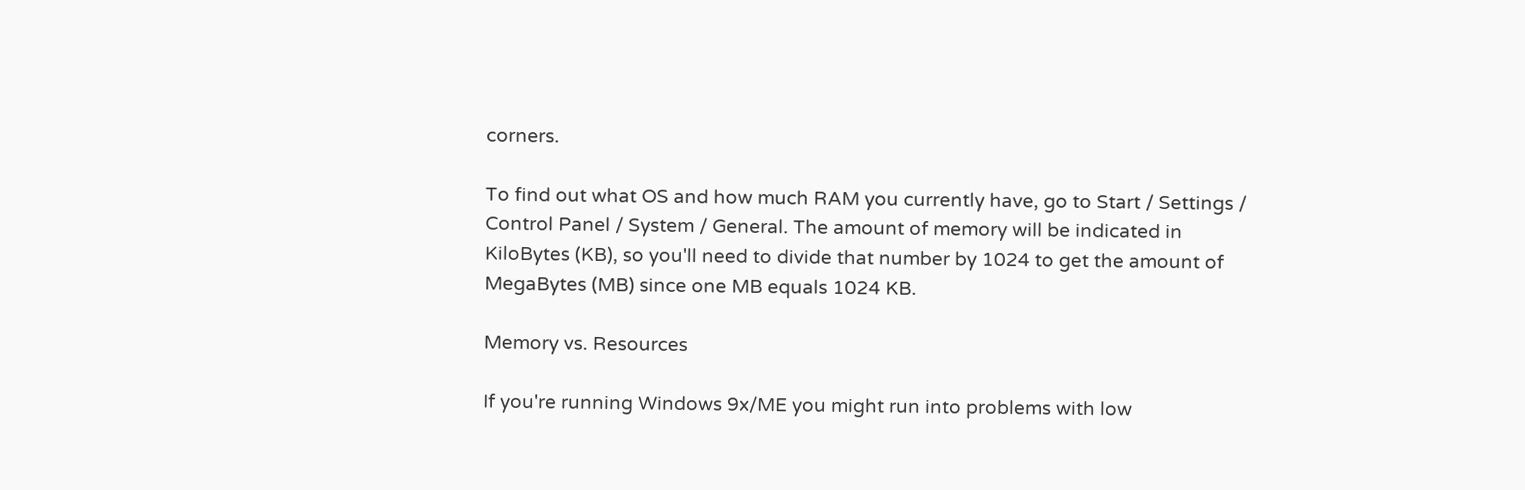corners.

To find out what OS and how much RAM you currently have, go to Start / Settings / Control Panel / System / General. The amount of memory will be indicated in KiloBytes (KB), so you'll need to divide that number by 1024 to get the amount of MegaBytes (MB) since one MB equals 1024 KB.

Memory vs. Resources

If you're running Windows 9x/ME you might run into problems with low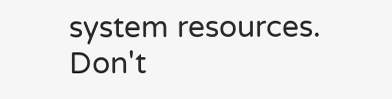system resources. Don't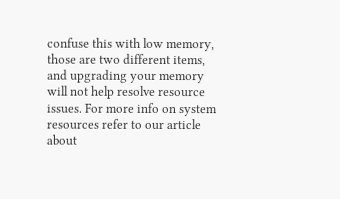confuse this with low memory, those are two different items, and upgrading your memory will not help resolve resource issues. For more info on system resources refer to our article about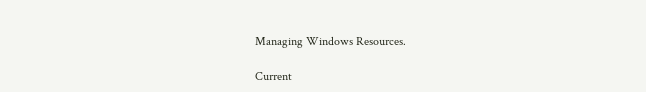Managing Windows Resources.

Current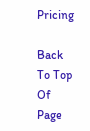Pricing

Back To Top Of Page